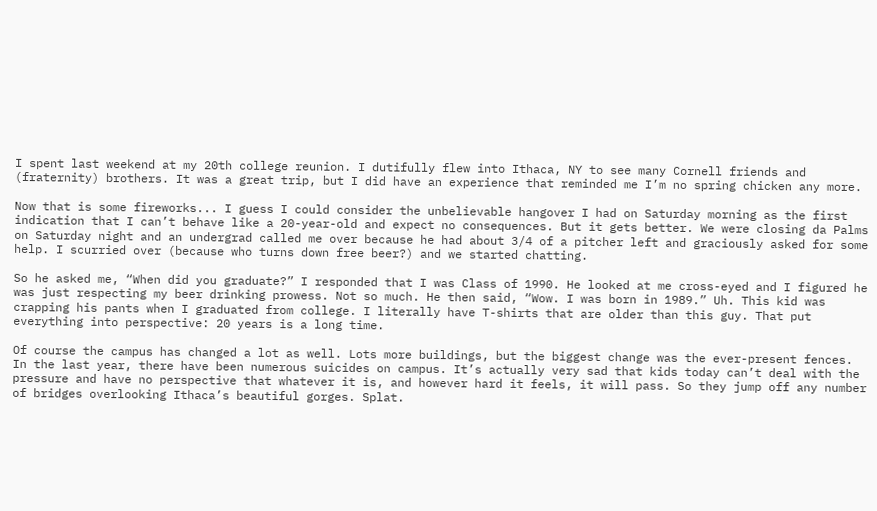I spent last weekend at my 20th college reunion. I dutifully flew into Ithaca, NY to see many Cornell friends and (fraternity) brothers. It was a great trip, but I did have an experience that reminded me I’m no spring chicken any more.

Now that is some fireworks... I guess I could consider the unbelievable hangover I had on Saturday morning as the first indication that I can’t behave like a 20-year-old and expect no consequences. But it gets better. We were closing da Palms on Saturday night and an undergrad called me over because he had about 3/4 of a pitcher left and graciously asked for some help. I scurried over (because who turns down free beer?) and we started chatting.

So he asked me, “When did you graduate?” I responded that I was Class of 1990. He looked at me cross-eyed and I figured he was just respecting my beer drinking prowess. Not so much. He then said, “Wow. I was born in 1989.” Uh. This kid was crapping his pants when I graduated from college. I literally have T-shirts that are older than this guy. That put everything into perspective: 20 years is a long time.

Of course the campus has changed a lot as well. Lots more buildings, but the biggest change was the ever-present fences. In the last year, there have been numerous suicides on campus. It’s actually very sad that kids today can’t deal with the pressure and have no perspective that whatever it is, and however hard it feels, it will pass. So they jump off any number of bridges overlooking Ithaca’s beautiful gorges. Splat.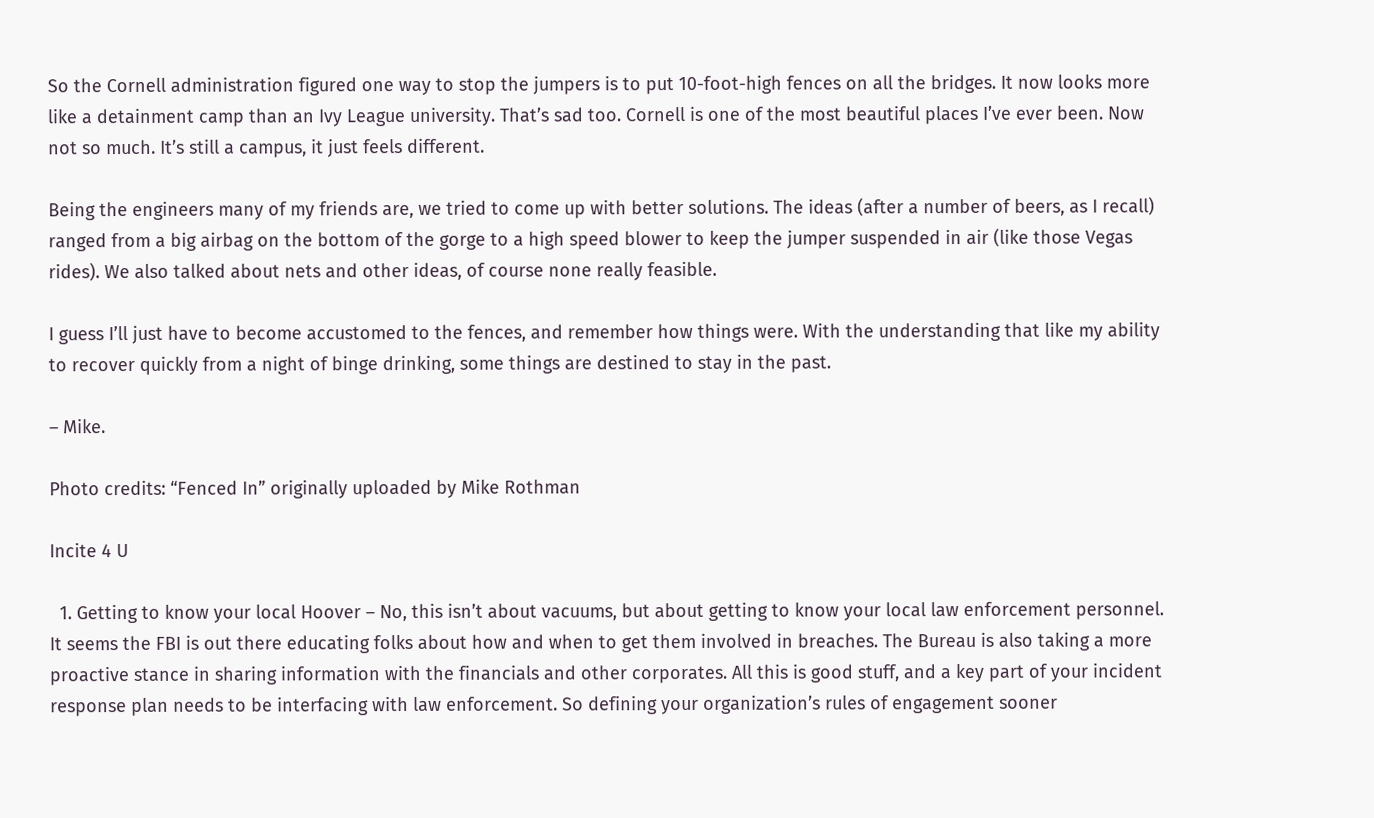So the Cornell administration figured one way to stop the jumpers is to put 10-foot-high fences on all the bridges. It now looks more like a detainment camp than an Ivy League university. That’s sad too. Cornell is one of the most beautiful places I’ve ever been. Now not so much. It’s still a campus, it just feels different.

Being the engineers many of my friends are, we tried to come up with better solutions. The ideas (after a number of beers, as I recall) ranged from a big airbag on the bottom of the gorge to a high speed blower to keep the jumper suspended in air (like those Vegas rides). We also talked about nets and other ideas, of course none really feasible.

I guess I’ll just have to become accustomed to the fences, and remember how things were. With the understanding that like my ability to recover quickly from a night of binge drinking, some things are destined to stay in the past.

– Mike.

Photo credits: “Fenced In” originally uploaded by Mike Rothman

Incite 4 U

  1. Getting to know your local Hoover – No, this isn’t about vacuums, but about getting to know your local law enforcement personnel. It seems the FBI is out there educating folks about how and when to get them involved in breaches. The Bureau is also taking a more proactive stance in sharing information with the financials and other corporates. All this is good stuff, and a key part of your incident response plan needs to be interfacing with law enforcement. So defining your organization’s rules of engagement sooner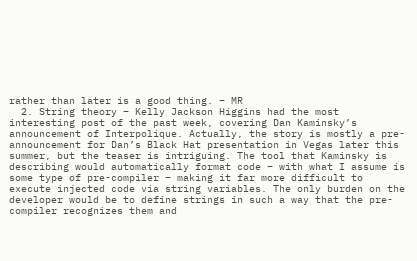rather than later is a good thing. – MR
  2. String theory – Kelly Jackson Higgins had the most interesting post of the past week, covering Dan Kaminsky’s announcement of Interpolique. Actually, the story is mostly a pre-announcement for Dan’s Black Hat presentation in Vegas later this summer, but the teaser is intriguing. The tool that Kaminsky is describing would automatically format code – with what I assume is some type of pre-compiler – making it far more difficult to execute injected code via string variables. The only burden on the developer would be to define strings in such a way that the pre-compiler recognizes them and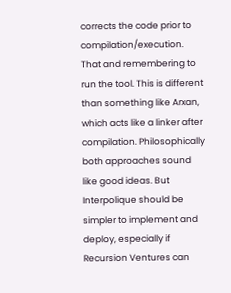corrects the code prior to compilation/execution. That and remembering to run the tool. This is different than something like Arxan, which acts like a linker after compilation. Philosophically both approaches sound like good ideas. But Interpolique should be simpler to implement and deploy, especially if Recursion Ventures can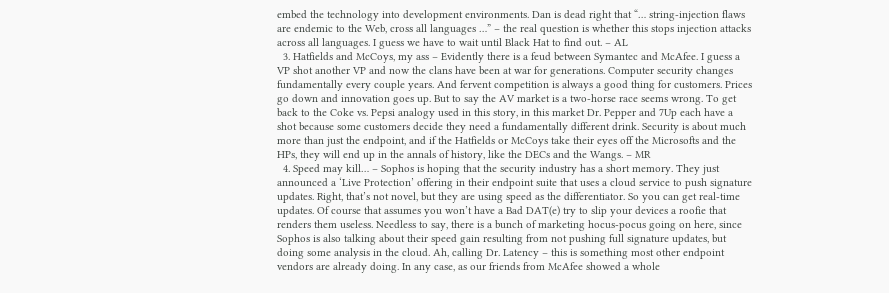embed the technology into development environments. Dan is dead right that “… string-injection flaws are endemic to the Web, cross all languages …” – the real question is whether this stops injection attacks across all languages. I guess we have to wait until Black Hat to find out. – AL
  3. Hatfields and McCoys, my ass – Evidently there is a feud between Symantec and McAfee. I guess a VP shot another VP and now the clans have been at war for generations. Computer security changes fundamentally every couple years. And fervent competition is always a good thing for customers. Prices go down and innovation goes up. But to say the AV market is a two-horse race seems wrong. To get back to the Coke vs. Pepsi analogy used in this story, in this market Dr. Pepper and 7Up each have a shot because some customers decide they need a fundamentally different drink. Security is about much more than just the endpoint, and if the Hatfields or McCoys take their eyes off the Microsofts and the HPs, they will end up in the annals of history, like the DECs and the Wangs. – MR
  4. Speed may kill… – Sophos is hoping that the security industry has a short memory. They just announced a ‘Live Protection’ offering in their endpoint suite that uses a cloud service to push signature updates. Right, that’s not novel, but they are using speed as the differentiator. So you can get real-time updates. Of course that assumes you won’t have a Bad DAT(e) try to slip your devices a roofie that renders them useless. Needless to say, there is a bunch of marketing hocus-pocus going on here, since Sophos is also talking about their speed gain resulting from not pushing full signature updates, but doing some analysis in the cloud. Ah, calling Dr. Latency – this is something most other endpoint vendors are already doing. In any case, as our friends from McAfee showed a whole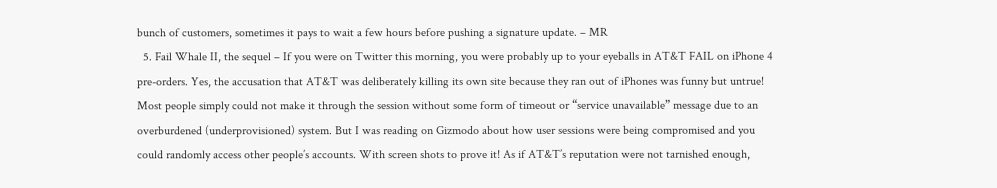bunch of customers, sometimes it pays to wait a few hours before pushing a signature update. – MR
  5. Fail Whale II, the sequel – If you were on Twitter this morning, you were probably up to your eyeballs in AT&T FAIL on iPhone 4 pre-orders. Yes, the accusation that AT&T was deliberately killing its own site because they ran out of iPhones was funny but untrue! Most people simply could not make it through the session without some form of timeout or “service unavailable” message due to an overburdened (underprovisioned) system. But I was reading on Gizmodo about how user sessions were being compromised and you could randomly access other people’s accounts. With screen shots to prove it! As if AT&T’s reputation were not tarnished enough,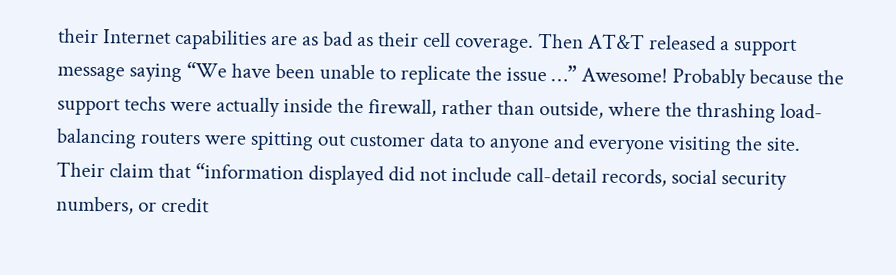their Internet capabilities are as bad as their cell coverage. Then AT&T released a support message saying “We have been unable to replicate the issue …” Awesome! Probably because the support techs were actually inside the firewall, rather than outside, where the thrashing load-balancing routers were spitting out customer data to anyone and everyone visiting the site. Their claim that “information displayed did not include call-detail records, social security numbers, or credit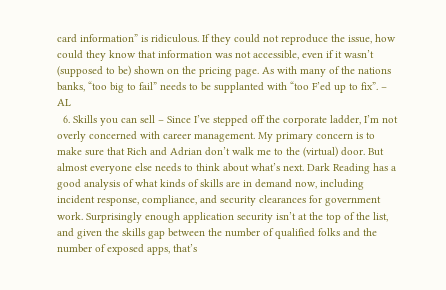card information” is ridiculous. If they could not reproduce the issue, how could they know that information was not accessible, even if it wasn’t (supposed to be) shown on the pricing page. As with many of the nations banks, “too big to fail” needs to be supplanted with “too F’ed up to fix”. – AL
  6. Skills you can sell – Since I’ve stepped off the corporate ladder, I’m not overly concerned with career management. My primary concern is to make sure that Rich and Adrian don’t walk me to the (virtual) door. But almost everyone else needs to think about what’s next. Dark Reading has a good analysis of what kinds of skills are in demand now, including incident response, compliance, and security clearances for government work. Surprisingly enough application security isn’t at the top of the list, and given the skills gap between the number of qualified folks and the number of exposed apps, that’s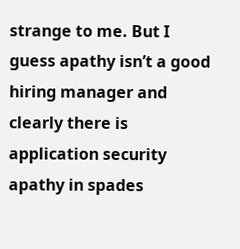strange to me. But I guess apathy isn’t a good hiring manager and clearly there is application security apathy in spades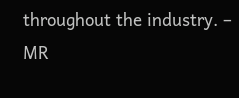throughout the industry. – MR